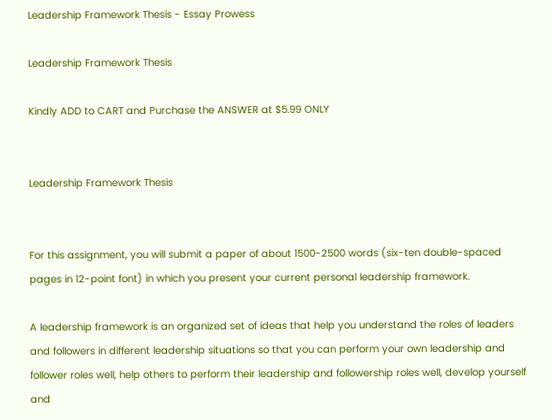Leadership Framework Thesis - Essay Prowess

Leadership Framework Thesis

Kindly ADD to CART and Purchase the ANSWER at $5.99 ONLY


Leadership Framework Thesis


For this assignment, you will submit a paper of about 1500-2500 words (six-ten double-spaced pages in 12-point font) in which you present your current personal leadership framework.

A leadership framework is an organized set of ideas that help you understand the roles of leaders and followers in different leadership situations so that you can perform your own leadership and follower roles well, help others to perform their leadership and followership roles well, develop yourself and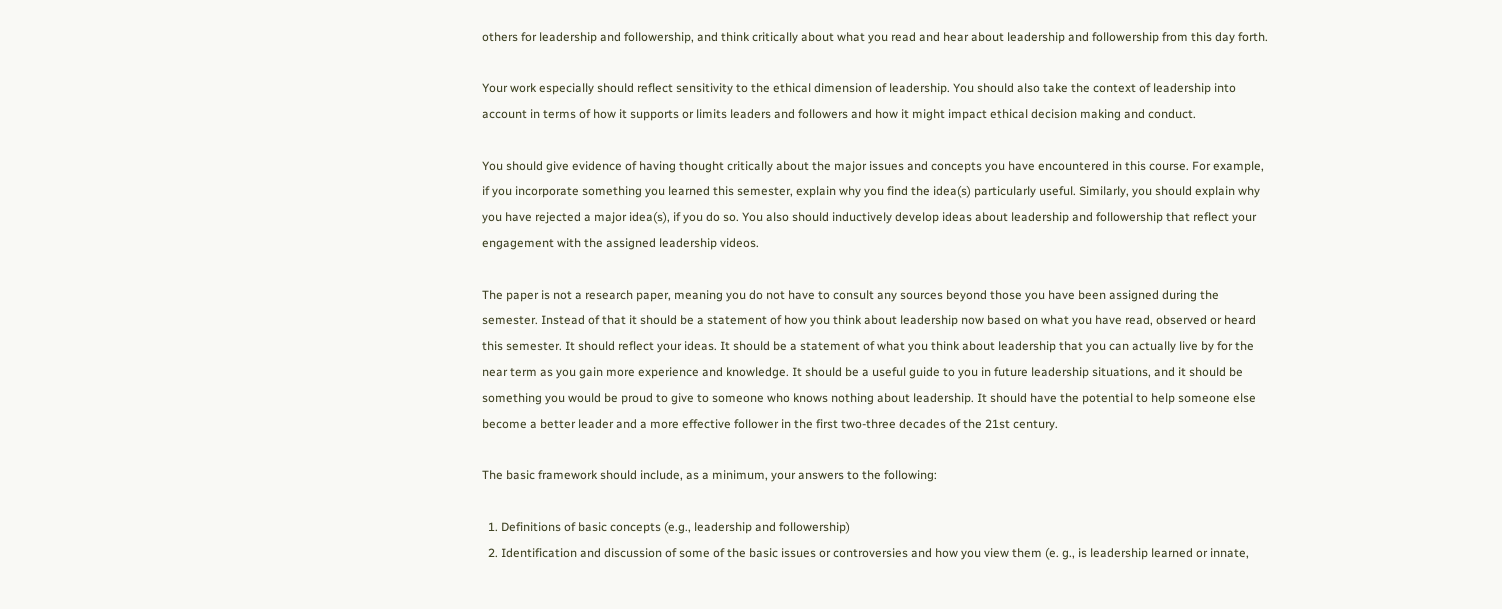others for leadership and followership, and think critically about what you read and hear about leadership and followership from this day forth.

Your work especially should reflect sensitivity to the ethical dimension of leadership. You should also take the context of leadership into account in terms of how it supports or limits leaders and followers and how it might impact ethical decision making and conduct.

You should give evidence of having thought critically about the major issues and concepts you have encountered in this course. For example, if you incorporate something you learned this semester, explain why you find the idea(s) particularly useful. Similarly, you should explain why you have rejected a major idea(s), if you do so. You also should inductively develop ideas about leadership and followership that reflect your engagement with the assigned leadership videos.

The paper is not a research paper, meaning you do not have to consult any sources beyond those you have been assigned during the semester. Instead of that it should be a statement of how you think about leadership now based on what you have read, observed or heard this semester. It should reflect your ideas. It should be a statement of what you think about leadership that you can actually live by for the near term as you gain more experience and knowledge. It should be a useful guide to you in future leadership situations, and it should be something you would be proud to give to someone who knows nothing about leadership. It should have the potential to help someone else become a better leader and a more effective follower in the first two-three decades of the 21st century.

The basic framework should include, as a minimum, your answers to the following:

  1. Definitions of basic concepts (e.g., leadership and followership)
  2. Identification and discussion of some of the basic issues or controversies and how you view them (e. g., is leadership learned or innate,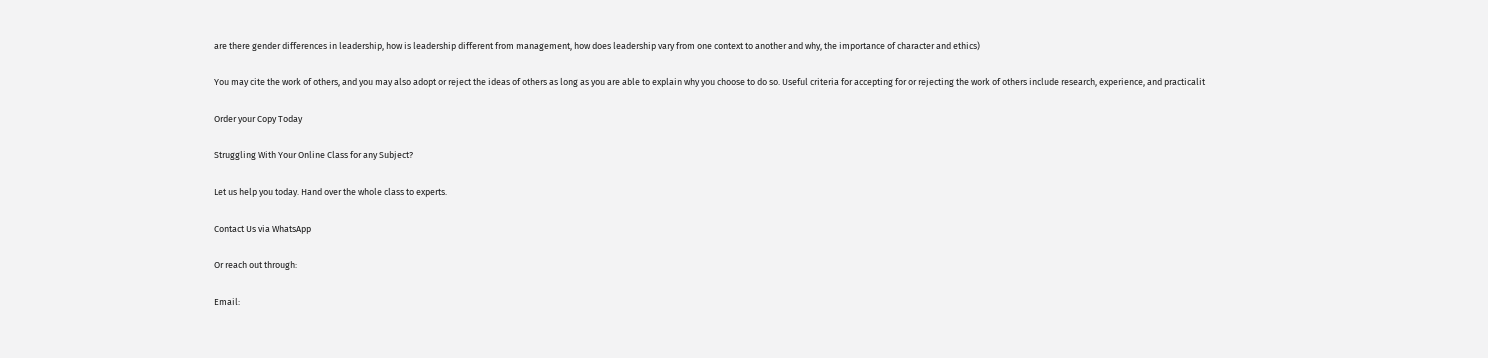are there gender differences in leadership, how is leadership different from management, how does leadership vary from one context to another and why, the importance of character and ethics)

You may cite the work of others, and you may also adopt or reject the ideas of others as long as you are able to explain why you choose to do so. Useful criteria for accepting for or rejecting the work of others include research, experience, and practicalit

Order your Copy Today

Struggling With Your Online Class for any Subject?

Let us help you today. Hand over the whole class to experts.

Contact Us via WhatsApp

Or reach out through:

Email: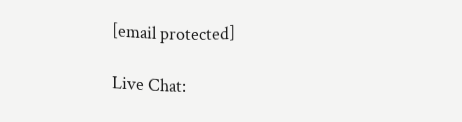[email protected]

Live Chat: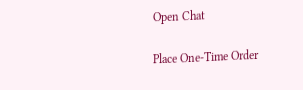Open Chat

Place One-Time Order